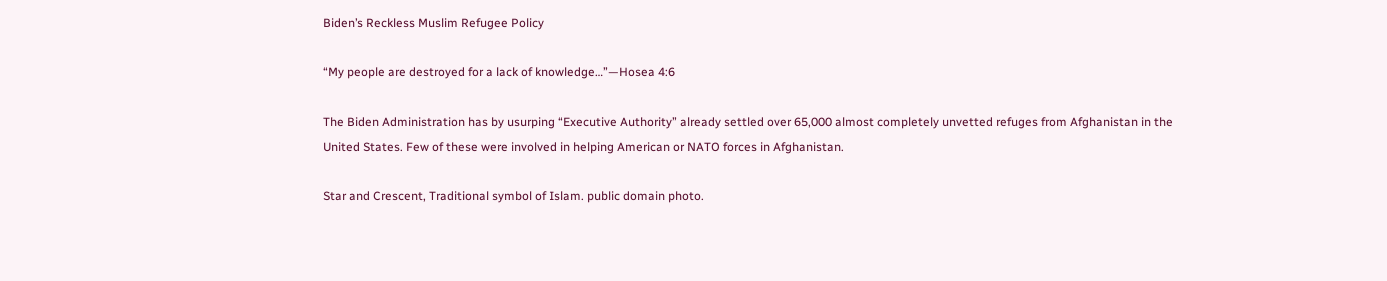Biden’s Reckless Muslim Refugee Policy

“My people are destroyed for a lack of knowledge…”—Hosea 4:6

The Biden Administration has by usurping “Executive Authority” already settled over 65,000 almost completely unvetted refuges from Afghanistan in the United States. Few of these were involved in helping American or NATO forces in Afghanistan.

Star and Crescent, Traditional symbol of Islam. public domain photo.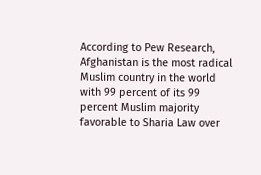According to Pew Research, Afghanistan is the most radical Muslim country in the world with 99 percent of its 99 percent Muslim majority favorable to Sharia Law over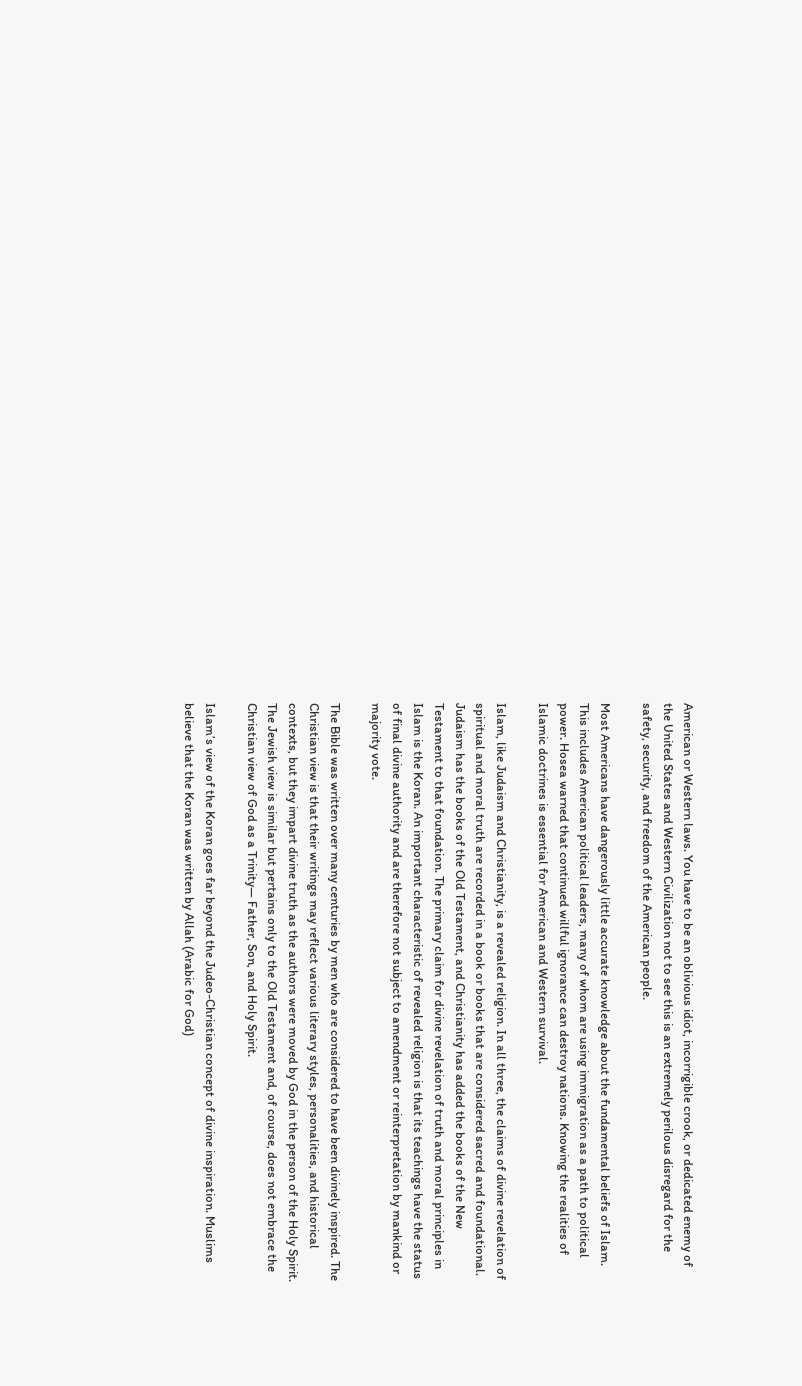American or Western laws. You have to be an oblivious idiot, incorrigible crook, or dedicated enemy of the United States and Western Civilization not to see this is an extremely perilous disregard for the safety, security, and freedom of the American people.

Most Americans have dangerously little accurate knowledge about the fundamental beliefs of Islam. This includes American political leaders, many of whom are using immigration as a path to political power. Hosea warned that continued willful ignorance can destroy nations. Knowing the realities of Islamic doctrines is essential for American and Western survival.

Islam, like Judaism and Christianity, is a revealed religion. In all three, the claims of divine revelation of spiritual and moral truth are recorded in a book or books that are considered sacred and foundational. Judaism has the books of the Old Testament, and Christianity has added the books of the New Testament to that foundation. The primary claim for divine revelation of truth and moral principles in Islam is the Koran. An important characteristic of revealed religion is that its teachings have the status of final divine authority and are therefore not subject to amendment or reinterpretation by mankind or majority vote.

The Bible was written over many centuries by men who are considered to have been divinely inspired. The Christian view is that their writings may reflect various literary styles, personalities, and historical contexts, but they impart divine truth as the authors were moved by God in the person of the Holy Spirit. The Jewish view is similar but pertains only to the Old Testament and, of course, does not embrace the Christian view of God as a Trinity— Father, Son, and Holy Spirit.

Islam’s view of the Koran goes far beyond the Judeo-Christian concept of divine inspiration. Muslims believe that the Koran was written by Allah (Arabic for God)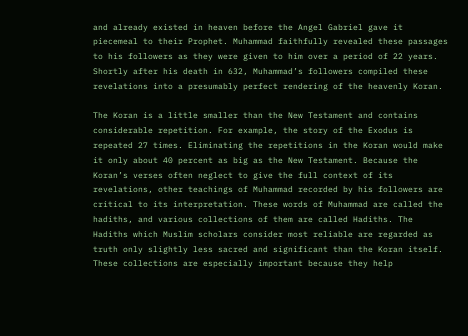and already existed in heaven before the Angel Gabriel gave it piecemeal to their Prophet. Muhammad faithfully revealed these passages to his followers as they were given to him over a period of 22 years. Shortly after his death in 632, Muhammad’s followers compiled these revelations into a presumably perfect rendering of the heavenly Koran.

The Koran is a little smaller than the New Testament and contains considerable repetition. For example, the story of the Exodus is repeated 27 times. Eliminating the repetitions in the Koran would make it only about 40 percent as big as the New Testament. Because the Koran’s verses often neglect to give the full context of its revelations, other teachings of Muhammad recorded by his followers are critical to its interpretation. These words of Muhammad are called the hadiths, and various collections of them are called Hadiths. The Hadiths which Muslim scholars consider most reliable are regarded as truth only slightly less sacred and significant than the Koran itself. These collections are especially important because they help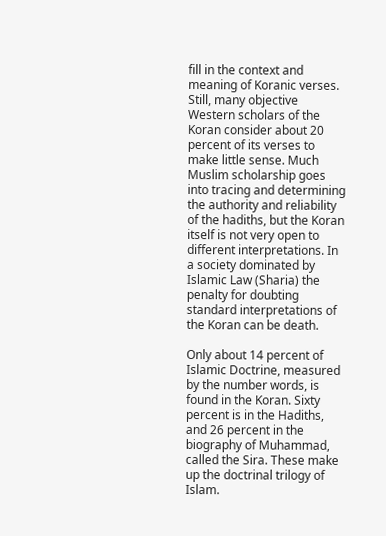fill in the context and meaning of Koranic verses. Still, many objective Western scholars of the Koran consider about 20 percent of its verses to make little sense. Much Muslim scholarship goes into tracing and determining the authority and reliability of the hadiths, but the Koran itself is not very open to different interpretations. In a society dominated by Islamic Law (Sharia) the penalty for doubting standard interpretations of the Koran can be death.

Only about 14 percent of Islamic Doctrine, measured by the number words, is found in the Koran. Sixty percent is in the Hadiths, and 26 percent in the biography of Muhammad, called the Sira. These make up the doctrinal trilogy of Islam.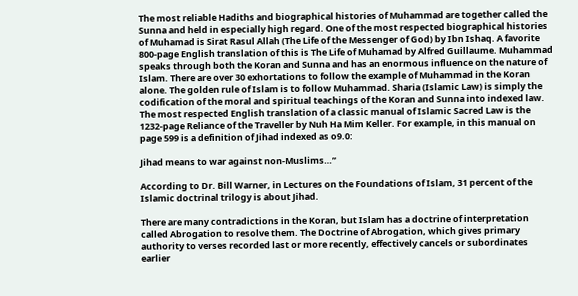The most reliable Hadiths and biographical histories of Muhammad are together called the Sunna and held in especially high regard. One of the most respected biographical histories of Muhamad is Sirat Rasul Allah (The Life of the Messenger of God) by Ibn Ishaq. A favorite 800-page English translation of this is The Life of Muhamad by Alfred Guillaume. Muhammad speaks through both the Koran and Sunna and has an enormous influence on the nature of Islam. There are over 30 exhortations to follow the example of Muhammad in the Koran alone. The golden rule of Islam is to follow Muhammad. Sharia (Islamic Law) is simply the codification of the moral and spiritual teachings of the Koran and Sunna into indexed law. The most respected English translation of a classic manual of Islamic Sacred Law is the 1232-page Reliance of the Traveller by Nuh Ha Mim Keller. For example, in this manual on page 599 is a definition of Jihad indexed as o9.0:

Jihad means to war against non-Muslims…”

According to Dr. Bill Warner, in Lectures on the Foundations of Islam, 31 percent of the Islamic doctrinal trilogy is about Jihad.

There are many contradictions in the Koran, but Islam has a doctrine of interpretation called Abrogation to resolve them. The Doctrine of Abrogation, which gives primary authority to verses recorded last or more recently, effectively cancels or subordinates earlier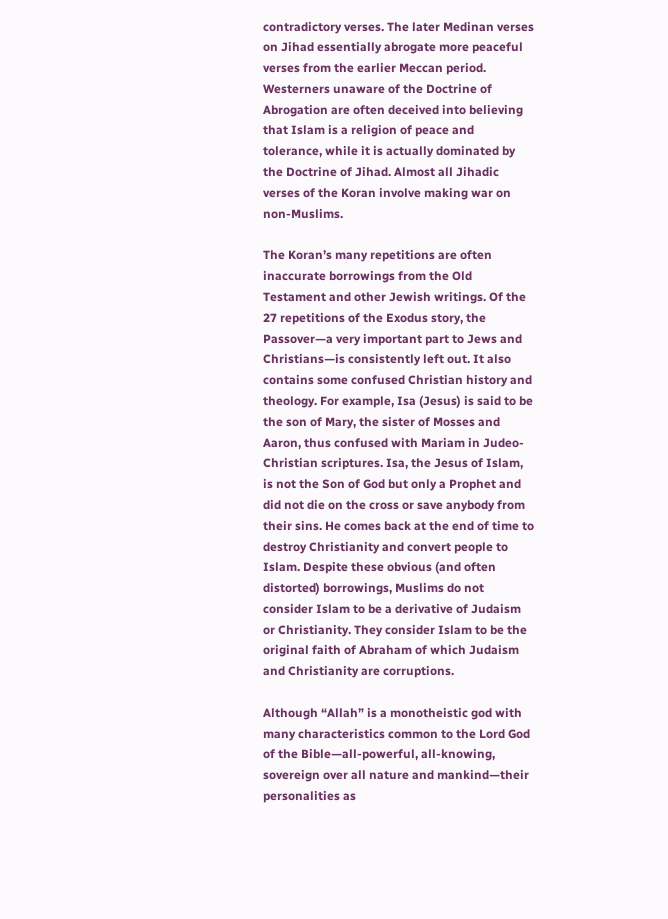contradictory verses. The later Medinan verses on Jihad essentially abrogate more peaceful verses from the earlier Meccan period. Westerners unaware of the Doctrine of Abrogation are often deceived into believing that Islam is a religion of peace and tolerance, while it is actually dominated by the Doctrine of Jihad. Almost all Jihadic verses of the Koran involve making war on non-Muslims.

The Koran’s many repetitions are often inaccurate borrowings from the Old Testament and other Jewish writings. Of the 27 repetitions of the Exodus story, the Passover—a very important part to Jews and Christians—is consistently left out. It also contains some confused Christian history and theology. For example, Isa (Jesus) is said to be the son of Mary, the sister of Mosses and Aaron, thus confused with Mariam in Judeo-Christian scriptures. Isa, the Jesus of Islam, is not the Son of God but only a Prophet and did not die on the cross or save anybody from their sins. He comes back at the end of time to destroy Christianity and convert people to Islam. Despite these obvious (and often distorted) borrowings, Muslims do not consider Islam to be a derivative of Judaism or Christianity. They consider Islam to be the original faith of Abraham of which Judaism and Christianity are corruptions.

Although “Allah” is a monotheistic god with many characteristics common to the Lord God of the Bible—all-powerful, all-knowing, sovereign over all nature and mankind—their personalities as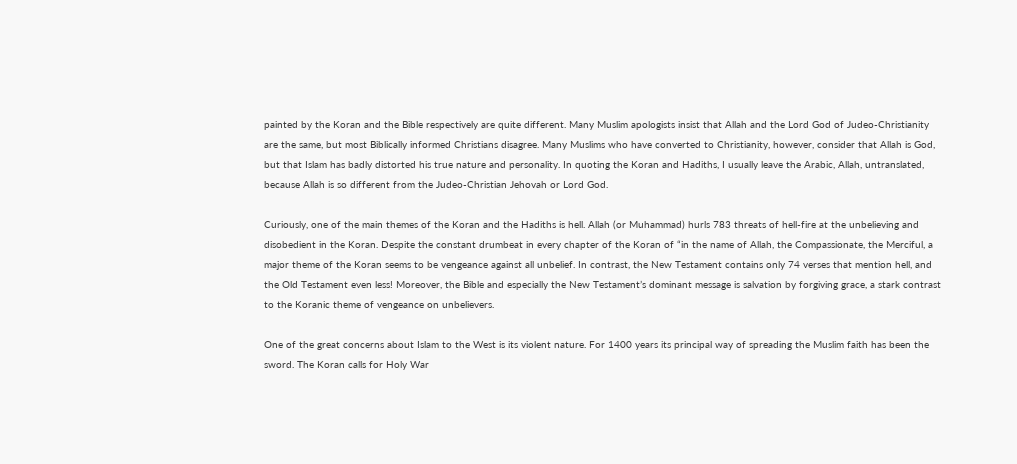painted by the Koran and the Bible respectively are quite different. Many Muslim apologists insist that Allah and the Lord God of Judeo-Christianity are the same, but most Biblically informed Christians disagree. Many Muslims who have converted to Christianity, however, consider that Allah is God, but that Islam has badly distorted his true nature and personality. In quoting the Koran and Hadiths, I usually leave the Arabic, Allah, untranslated, because Allah is so different from the Judeo-Christian Jehovah or Lord God.

Curiously, one of the main themes of the Koran and the Hadiths is hell. Allah (or Muhammad) hurls 783 threats of hell-fire at the unbelieving and disobedient in the Koran. Despite the constant drumbeat in every chapter of the Koran of “in the name of Allah, the Compassionate, the Merciful, a major theme of the Koran seems to be vengeance against all unbelief. In contrast, the New Testament contains only 74 verses that mention hell, and the Old Testament even less! Moreover, the Bible and especially the New Testament’s dominant message is salvation by forgiving grace, a stark contrast to the Koranic theme of vengeance on unbelievers.

One of the great concerns about Islam to the West is its violent nature. For 1400 years its principal way of spreading the Muslim faith has been the sword. The Koran calls for Holy War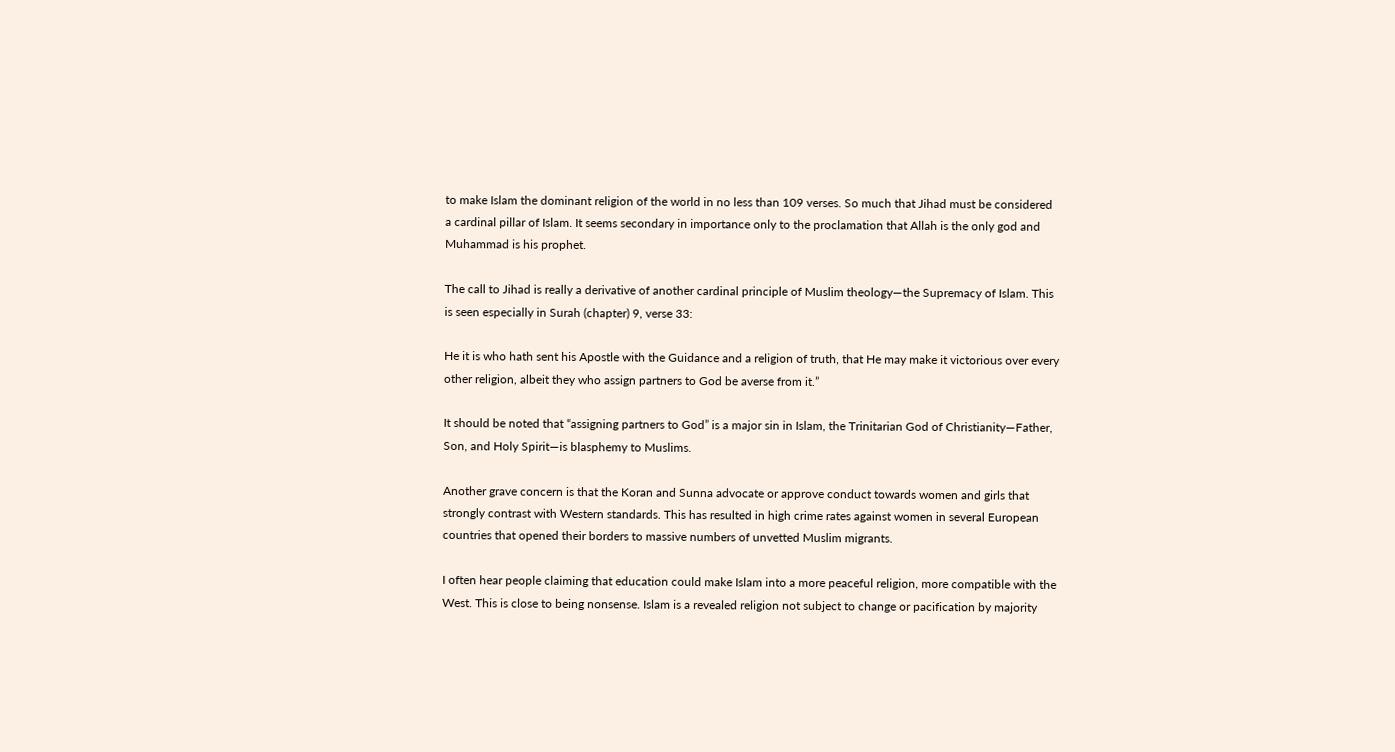to make Islam the dominant religion of the world in no less than 109 verses. So much that Jihad must be considered a cardinal pillar of Islam. It seems secondary in importance only to the proclamation that Allah is the only god and Muhammad is his prophet.

The call to Jihad is really a derivative of another cardinal principle of Muslim theology—the Supremacy of Islam. This is seen especially in Surah (chapter) 9, verse 33:

He it is who hath sent his Apostle with the Guidance and a religion of truth, that He may make it victorious over every other religion, albeit they who assign partners to God be averse from it.”

It should be noted that “assigning partners to God” is a major sin in Islam, the Trinitarian God of Christianity—Father, Son, and Holy Spirit—is blasphemy to Muslims.

Another grave concern is that the Koran and Sunna advocate or approve conduct towards women and girls that strongly contrast with Western standards. This has resulted in high crime rates against women in several European countries that opened their borders to massive numbers of unvetted Muslim migrants.

I often hear people claiming that education could make Islam into a more peaceful religion, more compatible with the West. This is close to being nonsense. Islam is a revealed religion not subject to change or pacification by majority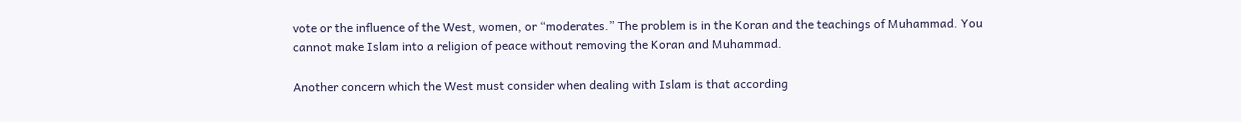vote or the influence of the West, women, or “moderates.” The problem is in the Koran and the teachings of Muhammad. You cannot make Islam into a religion of peace without removing the Koran and Muhammad.

Another concern which the West must consider when dealing with Islam is that according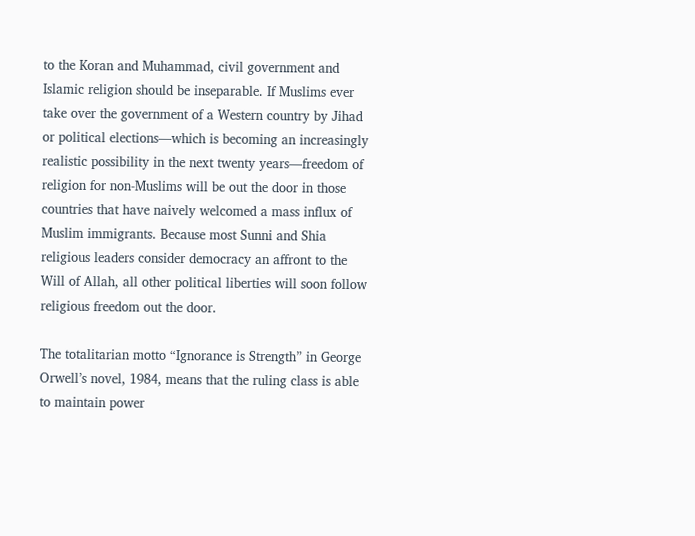to the Koran and Muhammad, civil government and Islamic religion should be inseparable. If Muslims ever take over the government of a Western country by Jihad or political elections—which is becoming an increasingly realistic possibility in the next twenty years—freedom of religion for non-Muslims will be out the door in those countries that have naively welcomed a mass influx of Muslim immigrants. Because most Sunni and Shia religious leaders consider democracy an affront to the Will of Allah, all other political liberties will soon follow religious freedom out the door.

The totalitarian motto “Ignorance is Strength” in George Orwell’s novel, 1984, means that the ruling class is able to maintain power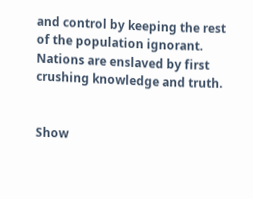and control by keeping the rest of the population ignorant. Nations are enslaved by first crushing knowledge and truth.


Show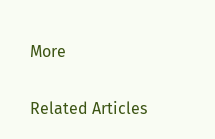More

Related Articles